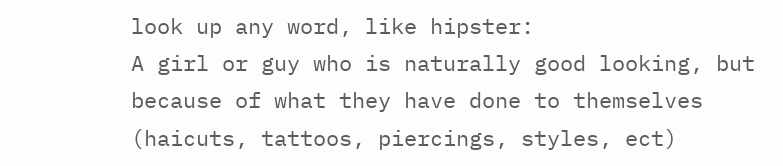look up any word, like hipster:
A girl or guy who is naturally good looking, but because of what they have done to themselves (haicuts, tattoos, piercings, styles, ect)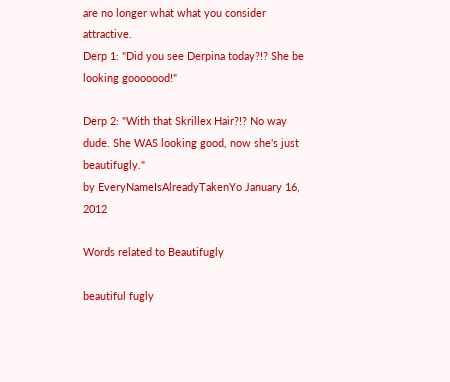are no longer what what you consider attractive.
Derp 1: "Did you see Derpina today?!? She be looking gooooood!"

Derp 2: "With that Skrillex Hair?!? No way dude. She WAS looking good, now she's just beautifugly."
by EveryNameIsAlreadyTakenYo January 16, 2012

Words related to Beautifugly

beautiful fugly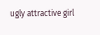ugly attractive girl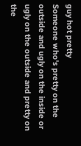guy hot pretty
Someone who's pretty on the outside and ugly on the inside or ugly on the outside and pretty on the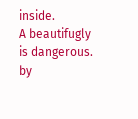inside.
A beautifugly is dangerous.
by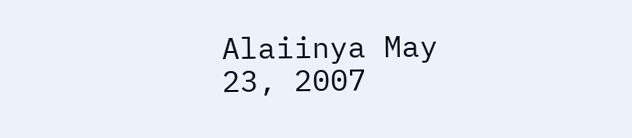Alaiinya May 23, 2007